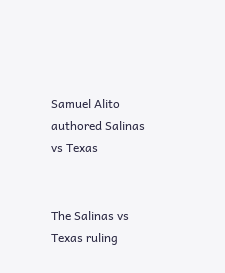Samuel Alito authored Salinas vs Texas


The Salinas vs Texas ruling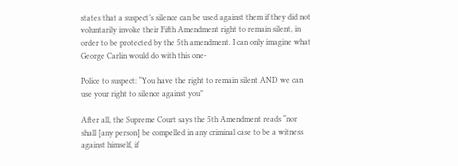states that a suspect’s silence can be used against them if they did not voluntarily invoke their Fifth Amendment right to remain silent, in order to be protected by the 5th amendment. I can only imagine what George Carlin would do with this one-

Police to suspect: “You have the right to remain silent AND we can use your right to silence against you”

After all, the Supreme Court says the 5th Amendment reads “nor shall [any person] be compelled in any criminal case to be a witness against himself, if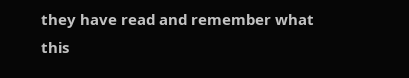they have read and remember what this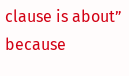clause is about” because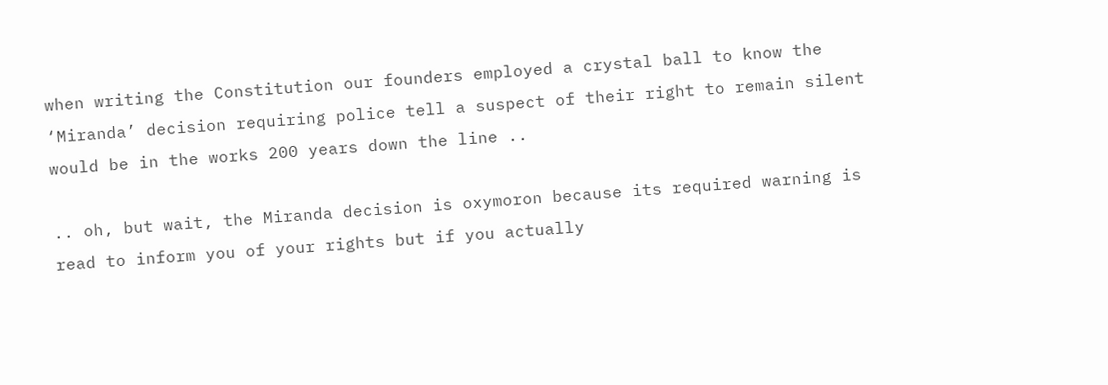when writing the Constitution our founders employed a crystal ball to know the ‘Miranda’ decision requiring police tell a suspect of their right to remain silent would be in the works 200 years down the line ..

.. oh, but wait, the Miranda decision is oxymoron because its required warning is read to inform you of your rights but if you actually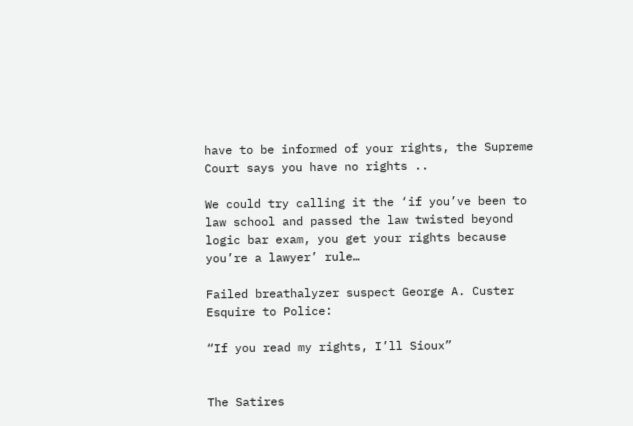have to be informed of your rights, the Supreme Court says you have no rights ..

We could try calling it the ‘if you’ve been to law school and passed the law twisted beyond logic bar exam, you get your rights because you’re a lawyer’ rule…

Failed breathalyzer suspect George A. Custer Esquire to Police:

“If you read my rights, I’ll Sioux”


The Satires